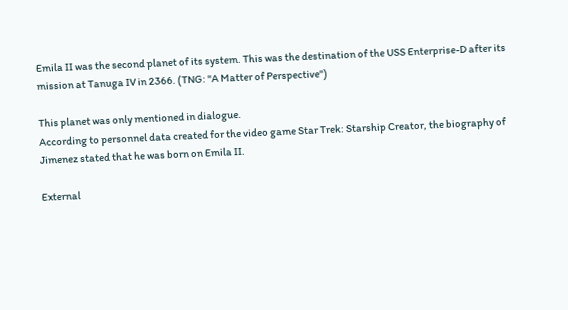Emila II was the second planet of its system. This was the destination of the USS Enterprise-D after its mission at Tanuga IV in 2366. (TNG: "A Matter of Perspective")

This planet was only mentioned in dialogue.
According to personnel data created for the video game Star Trek: Starship Creator, the biography of Jimenez stated that he was born on Emila II.

External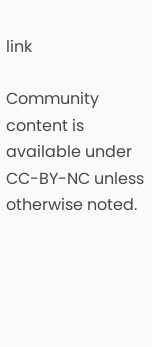link

Community content is available under CC-BY-NC unless otherwise noted.